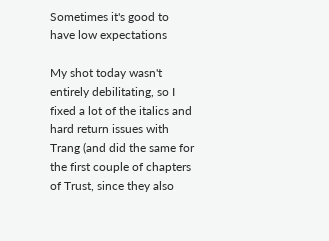Sometimes it's good to have low expectations

My shot today wasn't entirely debilitating, so I fixed a lot of the italics and hard return issues with Trang (and did the same for the first couple of chapters of Trust, since they also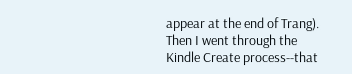appear at the end of Trang). Then I went through the Kindle Create process--that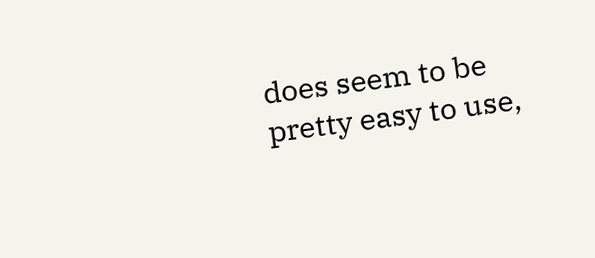does seem to be pretty easy to use,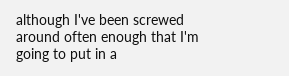although I've been screwed around often enough that I'm going to put in a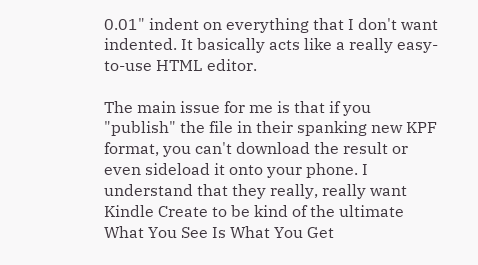0.01" indent on everything that I don't want indented. It basically acts like a really easy-to-use HTML editor.

The main issue for me is that if you "publish" the file in their spanking new KPF format, you can't download the result or even sideload it onto your phone. I understand that they really, really want Kindle Create to be kind of the ultimate What You See Is What You Get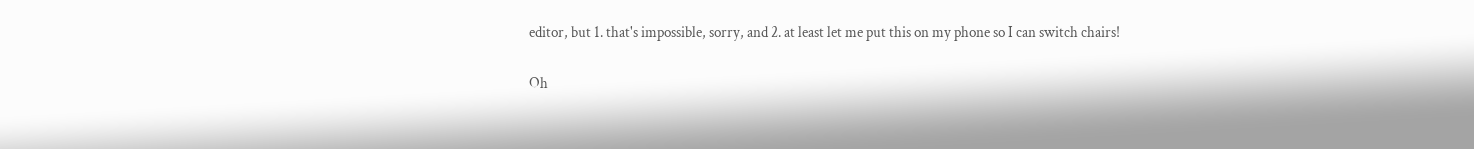editor, but 1. that's impossible, sorry, and 2. at least let me put this on my phone so I can switch chairs!

Oh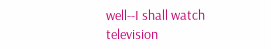well--I shall watch television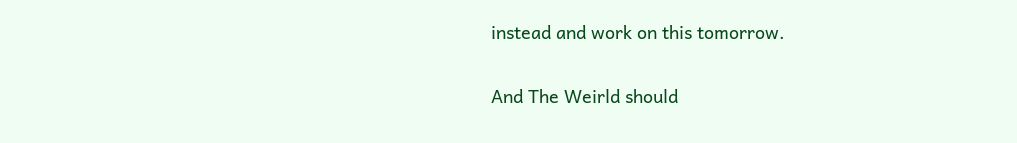instead and work on this tomorrow.

And The Weirld should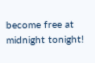become free at midnight tonight!